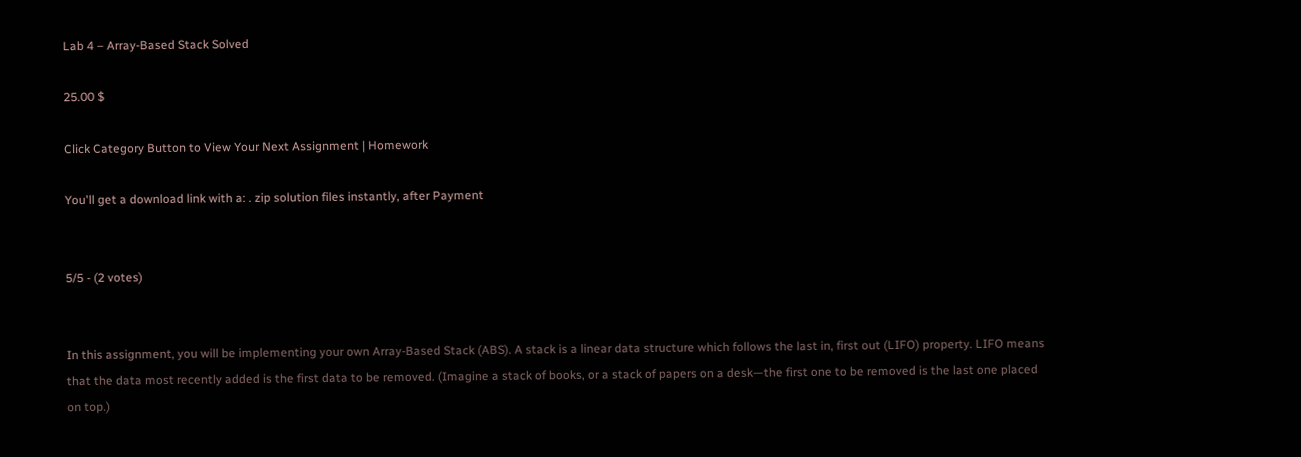Lab 4 – Array-Based Stack Solved

25.00 $

Click Category Button to View Your Next Assignment | Homework

You'll get a download link with a: . zip solution files instantly, after Payment


5/5 - (2 votes)


In this assignment, you will be implementing your own Array-Based Stack (ABS). A stack is a linear data structure which follows the last in, first out (LIFO) property. LIFO means that the data most recently added is the first data to be removed. (Imagine a stack of books, or a stack of papers on a desk—the first one to be removed is the last one placed on top.)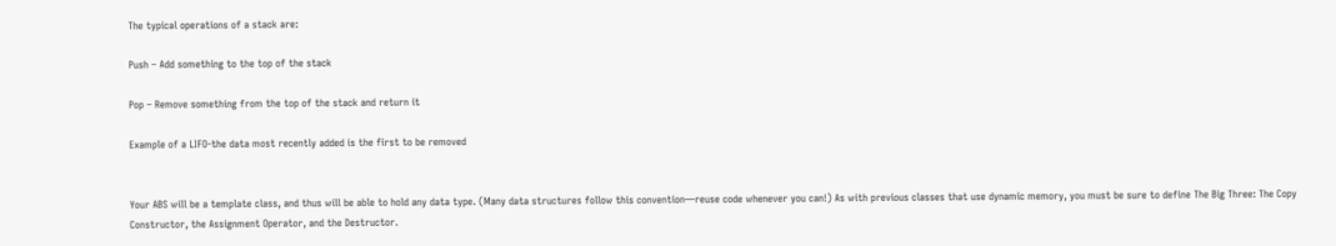The typical operations of a stack are:

Push – Add something to the top of the stack

Pop – Remove something from the top of the stack and return it

Example of a LIFO-the data most recently added is the first to be removed


Your ABS will be a template class, and thus will be able to hold any data type. (Many data structures follow this convention—reuse code whenever you can!) As with previous classes that use dynamic memory, you must be sure to define The Big Three: The Copy Constructor, the Assignment Operator, and the Destructor.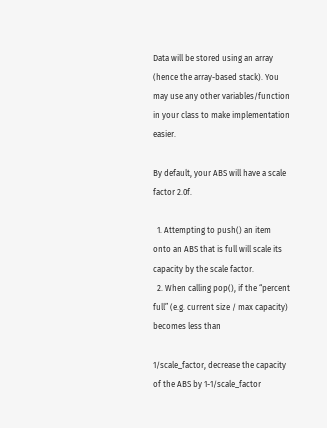Data will be stored using an array (hence the array-based stack). You may use any other variables/function in your class to make implementation easier.

By default, your ABS will have a scale factor 2.0f.

  1. Attempting to push() an item onto an ABS that is full will scale its capacity by the scale factor.
  2. When calling pop(), if the “percent full” (e.g. current size / max capacity) becomes less than

1/scale_factor, decrease the capacity of the ABS by 1-1/scale_factor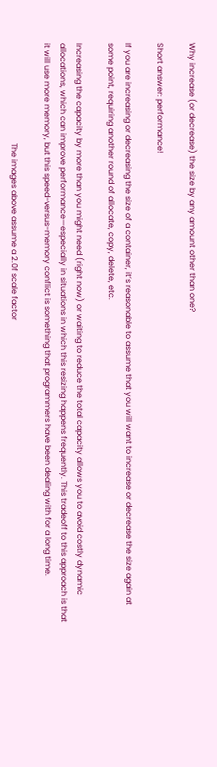Why increase (or decrease) the size by any amount other than one?

Short answer: performance!

If you are increasing or decreasing the size of a container, it’s reasonable to assume that you will want to increase or decrease the size again at some point, requiring another round of allocate, copy, delete, etc.

Increasing the capacity by more than you might need (right now) or waiting to reduce the total capacity allows you to avoid costly dynamic allocations, which can improve performance—especially in situations in which this resizing happens frequently. This tradeoff to this approach is that it will use more memory, but this speed-versus-memory conflict is something that programmers have been dealing with for a long time.

                                                  The images above assume a 2.0f scale factor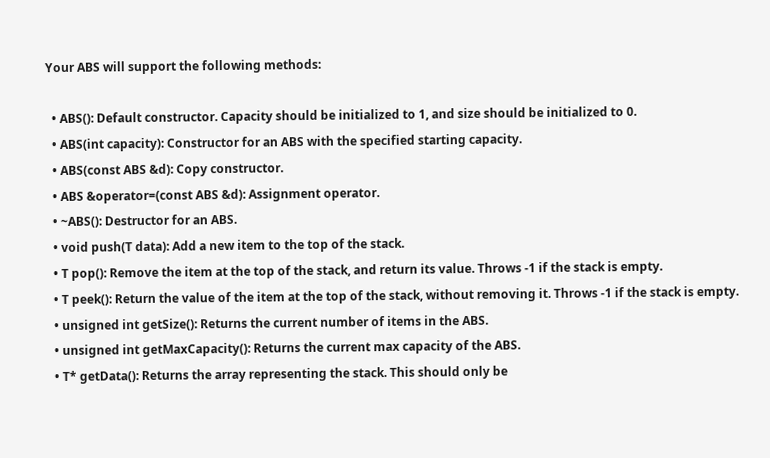Your ABS will support the following methods:

  • ABS(): Default constructor. Capacity should be initialized to 1, and size should be initialized to 0.
  • ABS(int capacity): Constructor for an ABS with the specified starting capacity.
  • ABS(const ABS &d): Copy constructor.
  • ABS &operator=(const ABS &d): Assignment operator.
  • ~ABS(): Destructor for an ABS.
  • void push(T data): Add a new item to the top of the stack.
  • T pop(): Remove the item at the top of the stack, and return its value. Throws -1 if the stack is empty.
  • T peek(): Return the value of the item at the top of the stack, without removing it. Throws -1 if the stack is empty.
  • unsigned int getSize(): Returns the current number of items in the ABS.
  • unsigned int getMaxCapacity(): Returns the current max capacity of the ABS.
  • T* getData(): Returns the array representing the stack. This should only be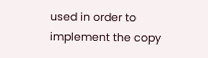used in order to implement the copy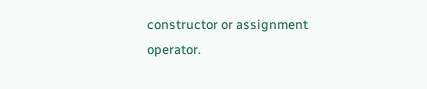constructor or assignment operator.